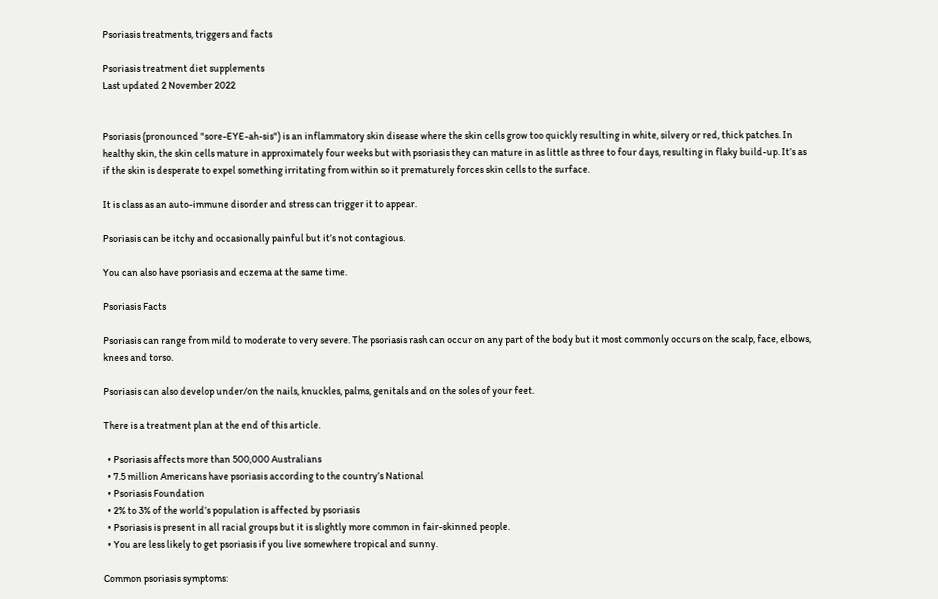Psoriasis treatments, triggers and facts

Psoriasis treatment diet supplements
Last updated 2 November 2022


Psoriasis (pronounced "sore-EYE-ah-sis") is an inflammatory skin disease where the skin cells grow too quickly resulting in white, silvery or red, thick patches. In healthy skin, the skin cells mature in approximately four weeks but with psoriasis they can mature in as little as three to four days, resulting in flaky build-up. It’s as if the skin is desperate to expel something irritating from within so it prematurely forces skin cells to the surface.

It is class as an auto-immune disorder and stress can trigger it to appear.

Psoriasis can be itchy and occasionally painful but it’s not contagious.

You can also have psoriasis and eczema at the same time.

Psoriasis Facts

Psoriasis can range from mild to moderate to very severe. The psoriasis rash can occur on any part of the body but it most commonly occurs on the scalp, face, elbows, knees and torso.

Psoriasis can also develop under/on the nails, knuckles, palms, genitals and on the soles of your feet.

There is a treatment plan at the end of this article.

  • Psoriasis affects more than 500,000 Australians
  • 7.5 million Americans have psoriasis according to the country’s National
  • Psoriasis Foundation
  • 2% to 3% of the world’s population is affected by psoriasis
  • Psoriasis is present in all racial groups but it is slightly more common in fair-skinned people.
  • You are less likely to get psoriasis if you live somewhere tropical and sunny.

Common psoriasis symptoms: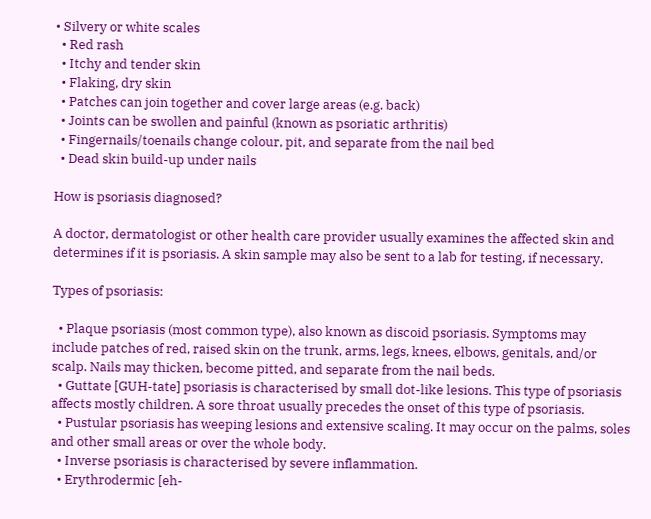• Silvery or white scales
  • Red rash
  • Itchy and tender skin
  • Flaking, dry skin
  • Patches can join together and cover large areas (e.g. back)
  • Joints can be swollen and painful (known as psoriatic arthritis)
  • Fingernails/toenails change colour, pit, and separate from the nail bed
  • Dead skin build-up under nails

How is psoriasis diagnosed?

A doctor, dermatologist or other health care provider usually examines the affected skin and determines if it is psoriasis. A skin sample may also be sent to a lab for testing, if necessary.

Types of psoriasis:

  • Plaque psoriasis (most common type), also known as discoid psoriasis. Symptoms may include patches of red, raised skin on the trunk, arms, legs, knees, elbows, genitals, and/or scalp. Nails may thicken, become pitted, and separate from the nail beds.
  • Guttate [GUH-tate] psoriasis is characterised by small dot-like lesions. This type of psoriasis affects mostly children. A sore throat usually precedes the onset of this type of psoriasis.
  • Pustular psoriasis has weeping lesions and extensive scaling. It may occur on the palms, soles and other small areas or over the whole body.
  • Inverse psoriasis is characterised by severe inflammation.
  • Erythrodermic [eh-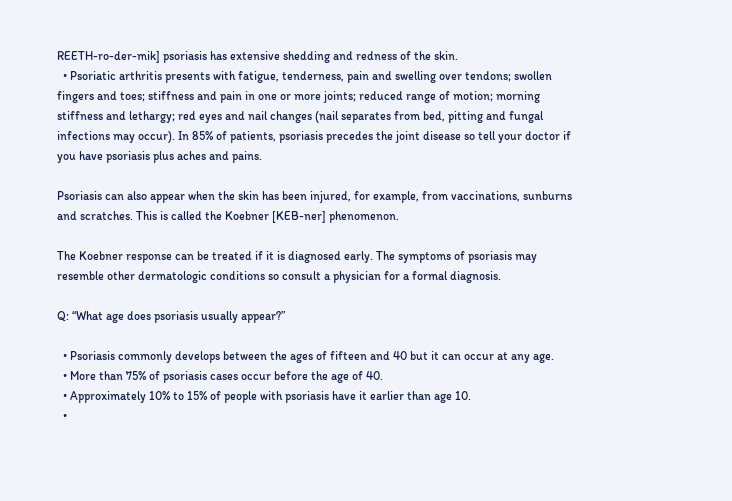REETH-ro-der-mik] psoriasis has extensive shedding and redness of the skin.
  • Psoriatic arthritis presents with fatigue, tenderness, pain and swelling over tendons; swollen fingers and toes; stiffness and pain in one or more joints; reduced range of motion; morning stiffness and lethargy; red eyes and nail changes (nail separates from bed, pitting and fungal infections may occur). In 85% of patients, psoriasis precedes the joint disease so tell your doctor if you have psoriasis plus aches and pains.

Psoriasis can also appear when the skin has been injured, for example, from vaccinations, sunburns and scratches. This is called the Koebner [KEB-ner] phenomenon.

The Koebner response can be treated if it is diagnosed early. The symptoms of psoriasis may resemble other dermatologic conditions so consult a physician for a formal diagnosis.

Q: “What age does psoriasis usually appear?”

  • Psoriasis commonly develops between the ages of fifteen and 40 but it can occur at any age.
  • More than 75% of psoriasis cases occur before the age of 40.
  • Approximately 10% to 15% of people with psoriasis have it earlier than age 10.
  •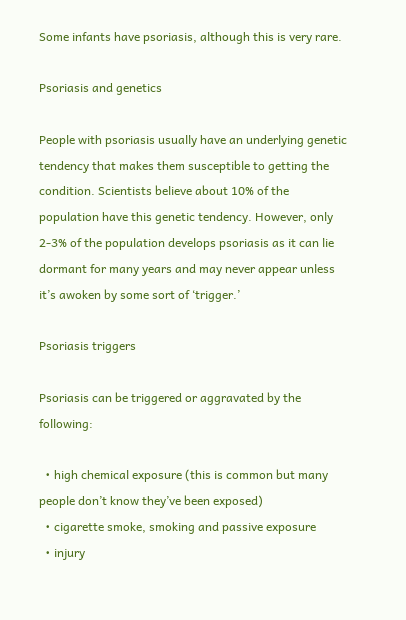Some infants have psoriasis, although this is very rare.

Psoriasis and genetics

People with psoriasis usually have an underlying genetic tendency that makes them susceptible to getting the condition. Scientists believe about 10% of the population have this genetic tendency. However, only 2-3% of the population develops psoriasis as it can lie dormant for many years and may never appear unless it’s awoken by some sort of ‘trigger.’

Psoriasis triggers

Psoriasis can be triggered or aggravated by the following:

  • high chemical exposure (this is common but many people don’t know they’ve been exposed)
  • cigarette smoke, smoking and passive exposure
  • injury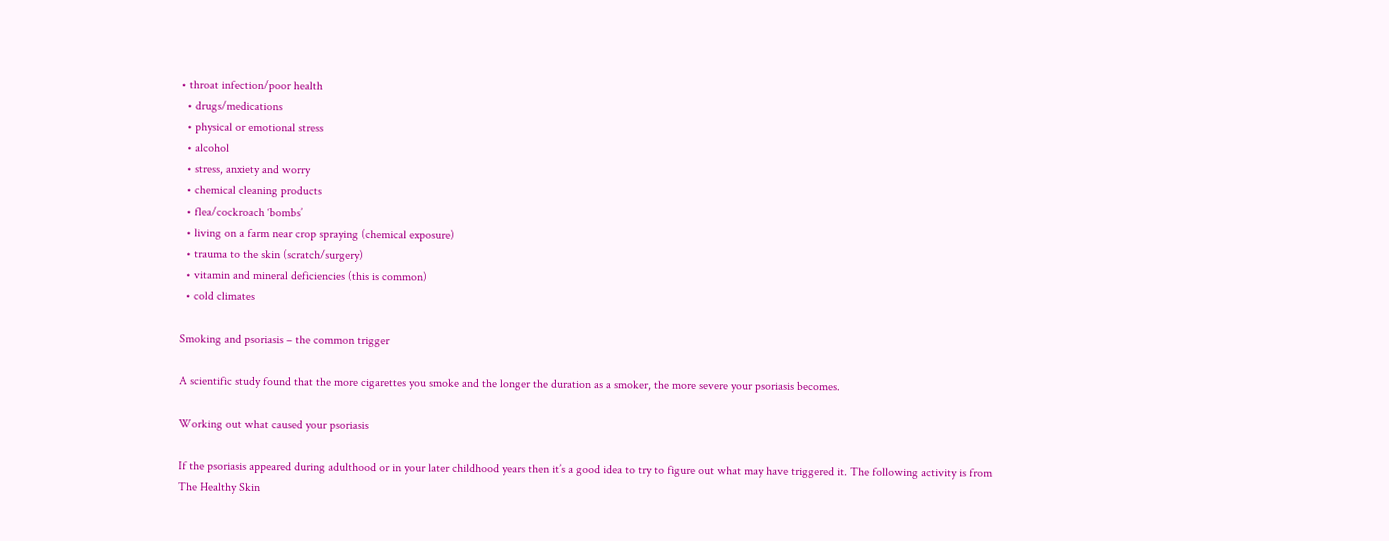• throat infection/poor health
  • drugs/medications
  • physical or emotional stress
  • alcohol
  • stress, anxiety and worry
  • chemical cleaning products
  • flea/cockroach ‘bombs’
  • living on a farm near crop spraying (chemical exposure)
  • trauma to the skin (scratch/surgery)
  • vitamin and mineral deficiencies (this is common)
  • cold climates

Smoking and psoriasis – the common trigger

A scientific study found that the more cigarettes you smoke and the longer the duration as a smoker, the more severe your psoriasis becomes.

Working out what caused your psoriasis

If the psoriasis appeared during adulthood or in your later childhood years then it’s a good idea to try to figure out what may have triggered it. The following activity is from The Healthy Skin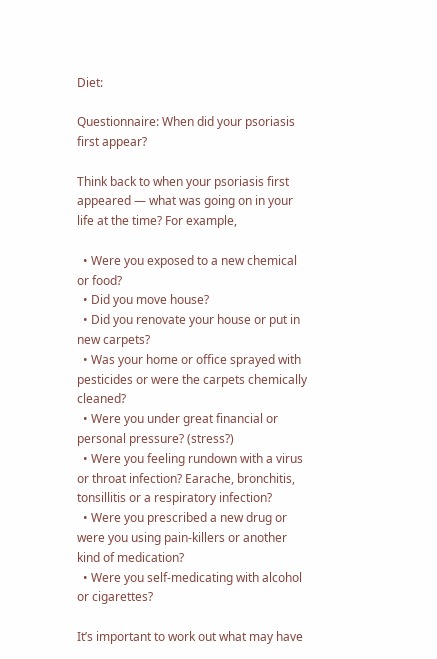Diet:

Questionnaire: When did your psoriasis first appear?

Think back to when your psoriasis first appeared — what was going on in your life at the time? For example,

  • Were you exposed to a new chemical or food?
  • Did you move house?
  • Did you renovate your house or put in new carpets?
  • Was your home or office sprayed with pesticides or were the carpets chemically cleaned?
  • Were you under great financial or personal pressure? (stress?)
  • Were you feeling rundown with a virus or throat infection? Earache, bronchitis, tonsillitis or a respiratory infection?
  • Were you prescribed a new drug or were you using pain-killers or another kind of medication?
  • Were you self-medicating with alcohol or cigarettes?

It’s important to work out what may have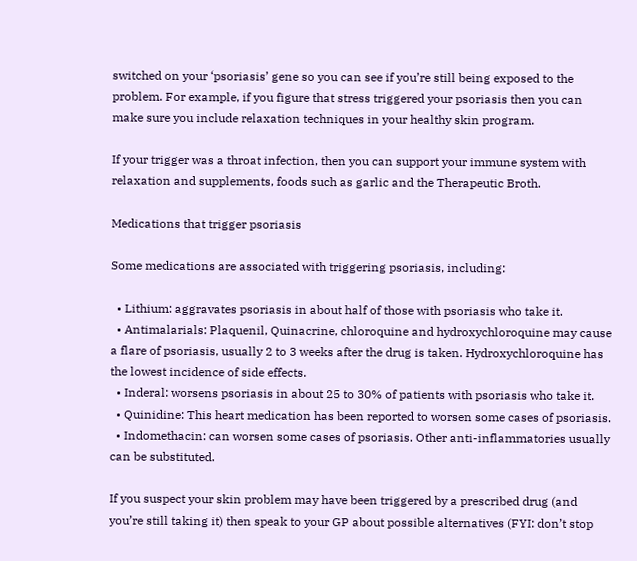switched on your ‘psoriasis’ gene so you can see if you’re still being exposed to the problem. For example, if you figure that stress triggered your psoriasis then you can make sure you include relaxation techniques in your healthy skin program.

If your trigger was a throat infection, then you can support your immune system with relaxation and supplements, foods such as garlic and the Therapeutic Broth.

Medications that trigger psoriasis

Some medications are associated with triggering psoriasis, including:

  • Lithium: aggravates psoriasis in about half of those with psoriasis who take it.
  • Antimalarials: Plaquenil, Quinacrine, chloroquine and hydroxychloroquine may cause a flare of psoriasis, usually 2 to 3 weeks after the drug is taken. Hydroxychloroquine has the lowest incidence of side effects.
  • Inderal: worsens psoriasis in about 25 to 30% of patients with psoriasis who take it.
  • Quinidine: This heart medication has been reported to worsen some cases of psoriasis.
  • Indomethacin: can worsen some cases of psoriasis. Other anti-inflammatories usually can be substituted.

If you suspect your skin problem may have been triggered by a prescribed drug (and you’re still taking it) then speak to your GP about possible alternatives (FYI: don’t stop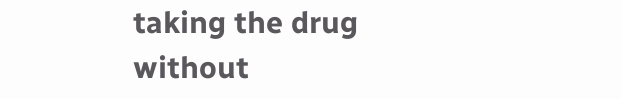taking the drug without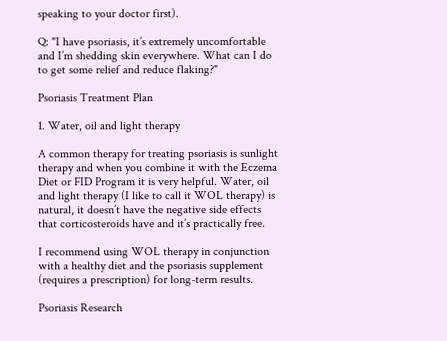speaking to your doctor first).

Q: "I have psoriasis, it’s extremely uncomfortable and I’m shedding skin everywhere. What can I do to get some relief and reduce flaking?"

Psoriasis Treatment Plan

1. Water, oil and light therapy

A common therapy for treating psoriasis is sunlight therapy and when you combine it with the Eczema Diet or FID Program it is very helpful. Water, oil and light therapy (I like to call it WOL therapy) is natural, it doesn’t have the negative side effects that corticosteroids have and it’s practically free.

I recommend using WOL therapy in conjunction with a healthy diet and the psoriasis supplement (requires a prescription) for long-term results.

Psoriasis Research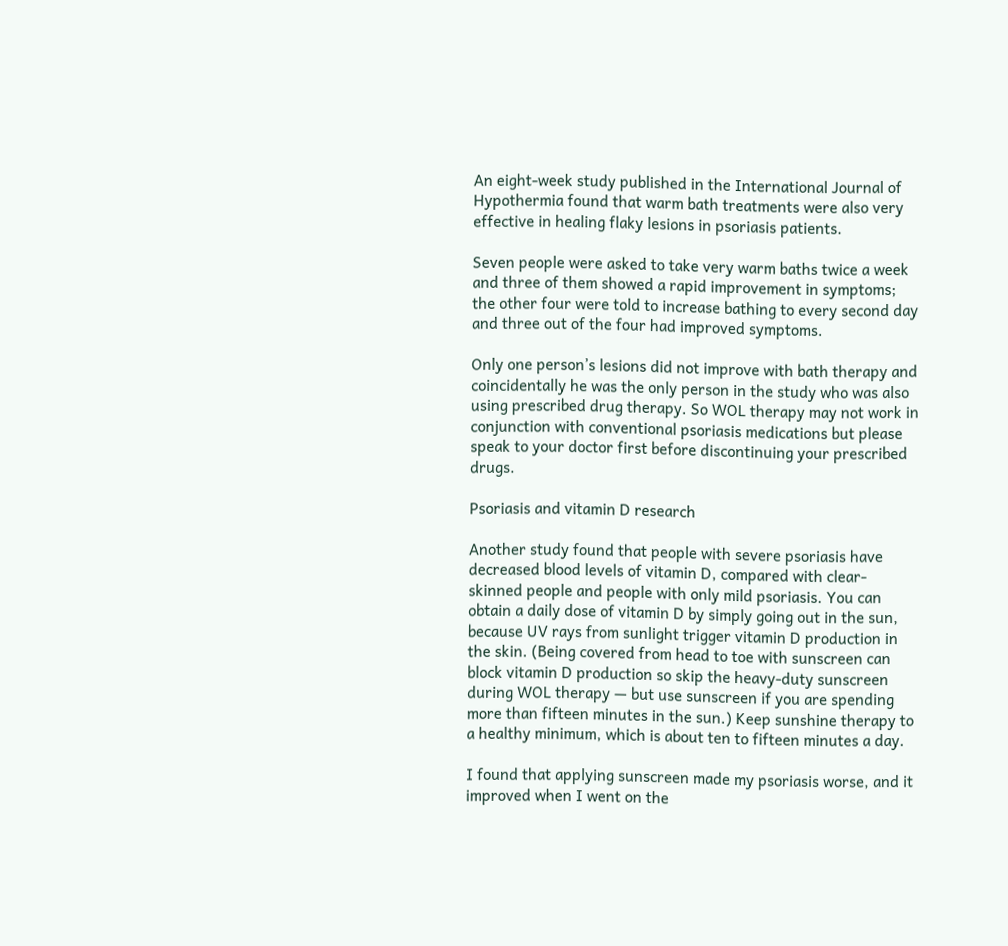An eight-week study published in the International Journal of Hypothermia found that warm bath treatments were also very effective in healing flaky lesions in psoriasis patients.

Seven people were asked to take very warm baths twice a week and three of them showed a rapid improvement in symptoms; the other four were told to increase bathing to every second day and three out of the four had improved symptoms.

Only one person’s lesions did not improve with bath therapy and coincidentally he was the only person in the study who was also using prescribed drug therapy. So WOL therapy may not work in conjunction with conventional psoriasis medications but please speak to your doctor first before discontinuing your prescribed drugs.

Psoriasis and vitamin D research

Another study found that people with severe psoriasis have decreased blood levels of vitamin D, compared with clear-skinned people and people with only mild psoriasis. You can obtain a daily dose of vitamin D by simply going out in the sun, because UV rays from sunlight trigger vitamin D production in the skin. (Being covered from head to toe with sunscreen can block vitamin D production so skip the heavy-duty sunscreen during WOL therapy — but use sunscreen if you are spending more than fifteen minutes in the sun.) Keep sunshine therapy to a healthy minimum, which is about ten to fifteen minutes a day.

I found that applying sunscreen made my psoriasis worse, and it improved when I went on the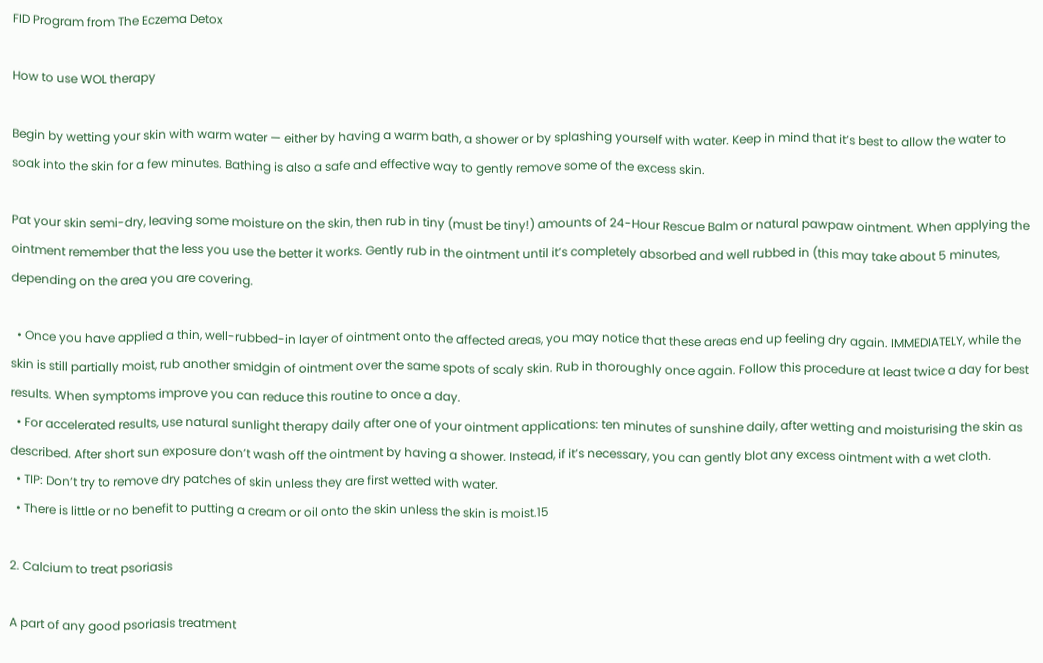FID Program from The Eczema Detox

How to use WOL therapy

Begin by wetting your skin with warm water — either by having a warm bath, a shower or by splashing yourself with water. Keep in mind that it’s best to allow the water to soak into the skin for a few minutes. Bathing is also a safe and effective way to gently remove some of the excess skin.

Pat your skin semi-dry, leaving some moisture on the skin, then rub in tiny (must be tiny!) amounts of 24-Hour Rescue Balm or natural pawpaw ointment. When applying the ointment remember that the less you use the better it works. Gently rub in the ointment until it’s completely absorbed and well rubbed in (this may take about 5 minutes, depending on the area you are covering.

  • Once you have applied a thin, well-rubbed-in layer of ointment onto the affected areas, you may notice that these areas end up feeling dry again. IMMEDIATELY, while the skin is still partially moist, rub another smidgin of ointment over the same spots of scaly skin. Rub in thoroughly once again. Follow this procedure at least twice a day for best results. When symptoms improve you can reduce this routine to once a day.
  • For accelerated results, use natural sunlight therapy daily after one of your ointment applications: ten minutes of sunshine daily, after wetting and moisturising the skin as described. After short sun exposure don’t wash off the ointment by having a shower. Instead, if it’s necessary, you can gently blot any excess ointment with a wet cloth.
  • TIP: Don’t try to remove dry patches of skin unless they are first wetted with water.
  • There is little or no benefit to putting a cream or oil onto the skin unless the skin is moist.15

2. Calcium to treat psoriasis

A part of any good psoriasis treatment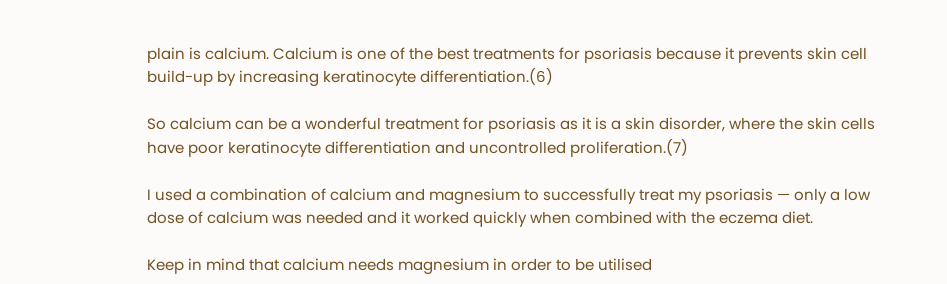plain is calcium. Calcium is one of the best treatments for psoriasis because it prevents skin cell build-up by increasing keratinocyte differentiation.(6)

So calcium can be a wonderful treatment for psoriasis as it is a skin disorder, where the skin cells have poor keratinocyte differentiation and uncontrolled proliferation.(7)

I used a combination of calcium and magnesium to successfully treat my psoriasis — only a low dose of calcium was needed and it worked quickly when combined with the eczema diet.

Keep in mind that calcium needs magnesium in order to be utilised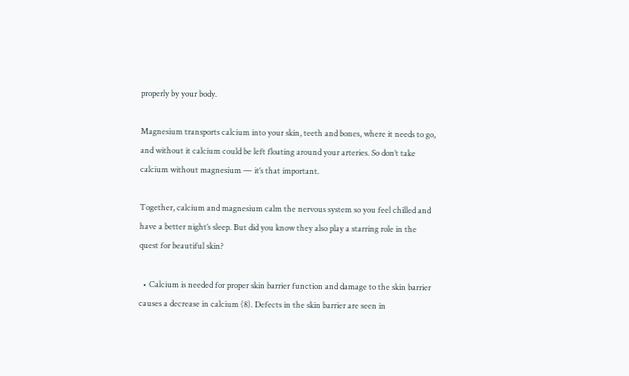properly by your body.

Magnesium transports calcium into your skin, teeth and bones, where it needs to go, and without it calcium could be left floating around your arteries. So don’t take calcium without magnesium — it’s that important.

Together, calcium and magnesium calm the nervous system so you feel chilled and have a better night’s sleep. But did you know they also play a starring role in the quest for beautiful skin?

  • Calcium is needed for proper skin barrier function and damage to the skin barrier causes a decrease in calcium (8). Defects in the skin barrier are seen in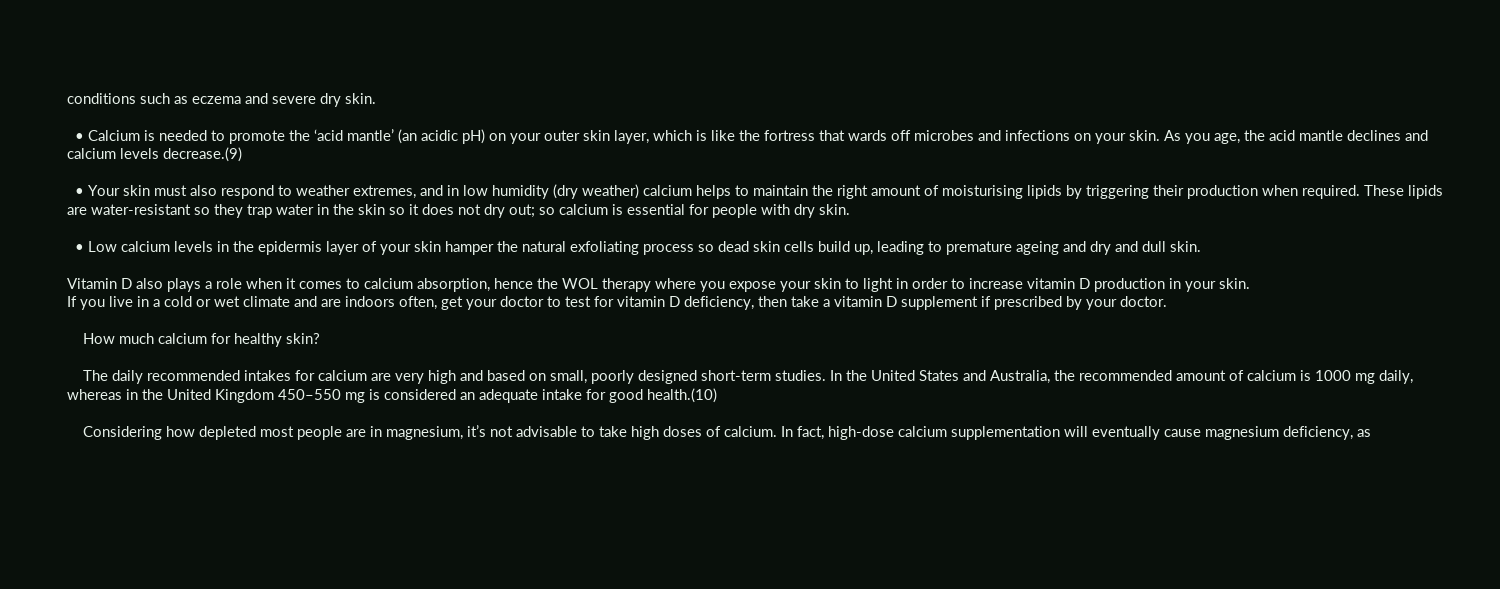conditions such as eczema and severe dry skin.

  • Calcium is needed to promote the ‘acid mantle’ (an acidic pH) on your outer skin layer, which is like the fortress that wards off microbes and infections on your skin. As you age, the acid mantle declines and calcium levels decrease.(9)

  • Your skin must also respond to weather extremes, and in low humidity (dry weather) calcium helps to maintain the right amount of moisturising lipids by triggering their production when required. These lipids are water-resistant so they trap water in the skin so it does not dry out; so calcium is essential for people with dry skin.

  • Low calcium levels in the epidermis layer of your skin hamper the natural exfoliating process so dead skin cells build up, leading to premature ageing and dry and dull skin.

Vitamin D also plays a role when it comes to calcium absorption, hence the WOL therapy where you expose your skin to light in order to increase vitamin D production in your skin.
If you live in a cold or wet climate and are indoors often, get your doctor to test for vitamin D deficiency, then take a vitamin D supplement if prescribed by your doctor.

    How much calcium for healthy skin?

    The daily recommended intakes for calcium are very high and based on small, poorly designed short-term studies. In the United States and Australia, the recommended amount of calcium is 1000 mg daily, whereas in the United Kingdom 450–550 mg is considered an adequate intake for good health.(10)

    Considering how depleted most people are in magnesium, it’s not advisable to take high doses of calcium. In fact, high-dose calcium supplementation will eventually cause magnesium deficiency, as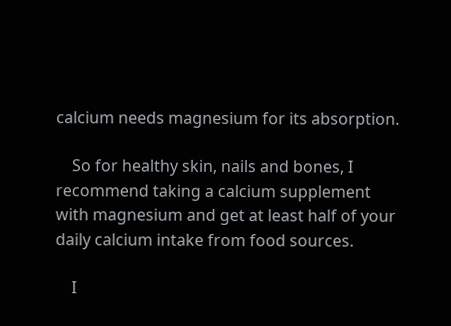calcium needs magnesium for its absorption.

    So for healthy skin, nails and bones, I recommend taking a calcium supplement with magnesium and get at least half of your daily calcium intake from food sources.

    I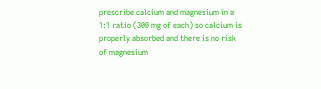prescribe calcium and magnesium in a 1:1 ratio (300 mg of each) so calcium is properly absorbed and there is no risk of magnesium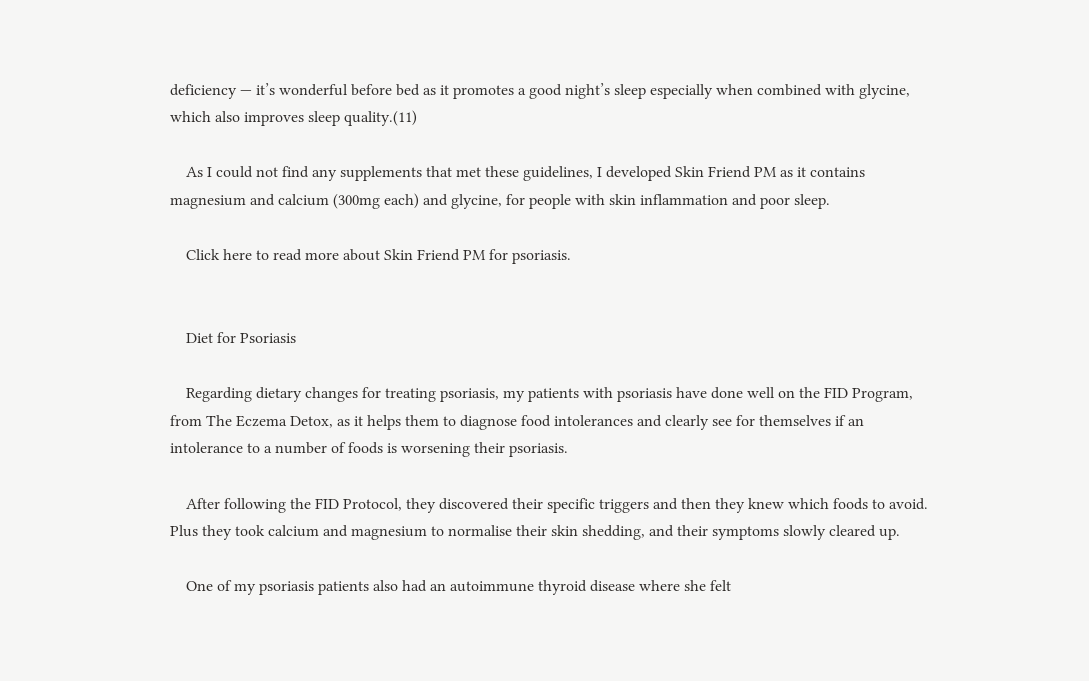deficiency — it’s wonderful before bed as it promotes a good night’s sleep especially when combined with glycine, which also improves sleep quality.(11)

    As I could not find any supplements that met these guidelines, I developed Skin Friend PM as it contains magnesium and calcium (300mg each) and glycine, for people with skin inflammation and poor sleep.

    Click here to read more about Skin Friend PM for psoriasis.


    Diet for Psoriasis

    Regarding dietary changes for treating psoriasis, my patients with psoriasis have done well on the FID Program, from The Eczema Detox, as it helps them to diagnose food intolerances and clearly see for themselves if an intolerance to a number of foods is worsening their psoriasis.

    After following the FID Protocol, they discovered their specific triggers and then they knew which foods to avoid. Plus they took calcium and magnesium to normalise their skin shedding, and their symptoms slowly cleared up.

    One of my psoriasis patients also had an autoimmune thyroid disease where she felt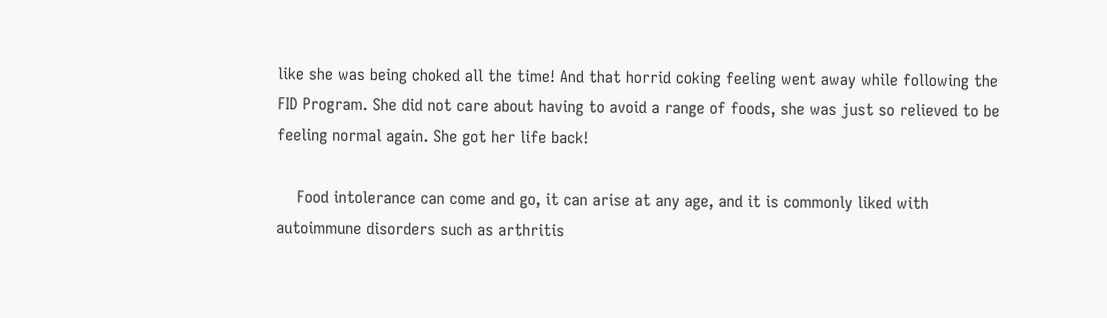like she was being choked all the time! And that horrid coking feeling went away while following the FID Program. She did not care about having to avoid a range of foods, she was just so relieved to be feeling normal again. She got her life back!

    Food intolerance can come and go, it can arise at any age, and it is commonly liked with autoimmune disorders such as arthritis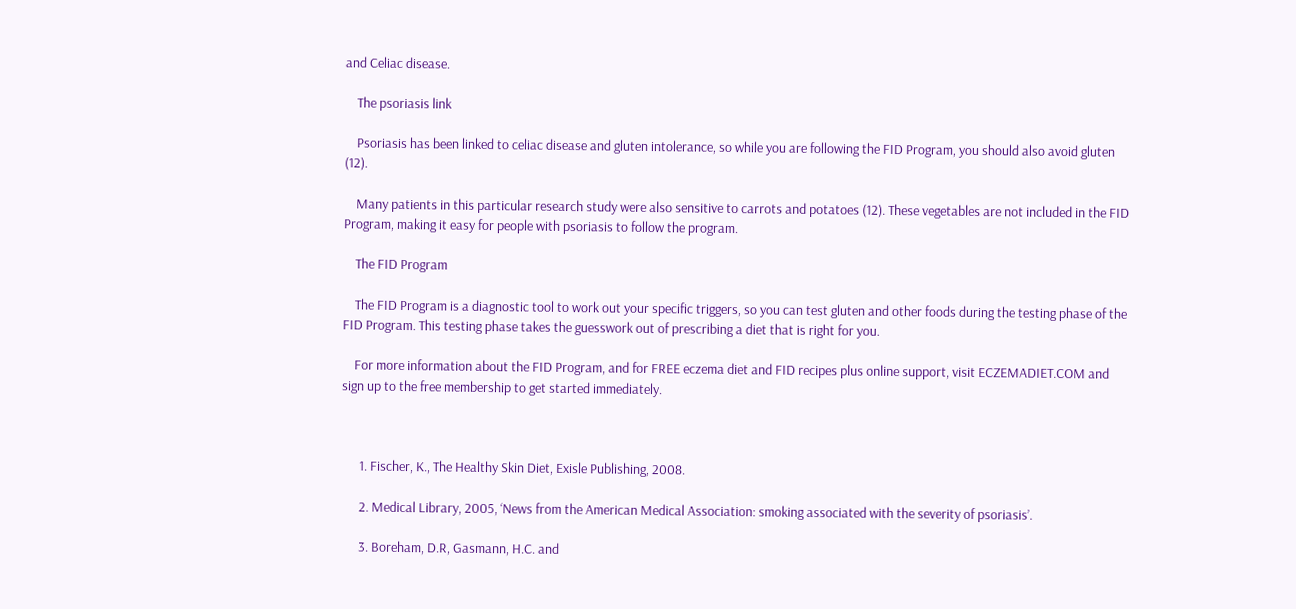and Celiac disease.

    The psoriasis link

    Psoriasis has been linked to celiac disease and gluten intolerance, so while you are following the FID Program, you should also avoid gluten (12).

    Many patients in this particular research study were also sensitive to carrots and potatoes (12). These vegetables are not included in the FID Program, making it easy for people with psoriasis to follow the program.

    The FID Program

    The FID Program is a diagnostic tool to work out your specific triggers, so you can test gluten and other foods during the testing phase of the FID Program. This testing phase takes the guesswork out of prescribing a diet that is right for you.

    For more information about the FID Program, and for FREE eczema diet and FID recipes plus online support, visit ECZEMADIET.COM and sign up to the free membership to get started immediately.



      1. Fischer, K., The Healthy Skin Diet, Exisle Publishing, 2008.

      2. Medical Library, 2005, ‘News from the American Medical Association: smoking associated with the severity of psoriasis’.

      3. Boreham, D.R, Gasmann, H.C. and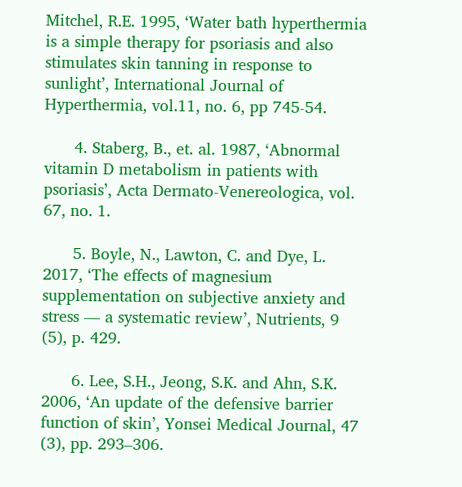Mitchel, R.E. 1995, ‘Water bath hyperthermia is a simple therapy for psoriasis and also stimulates skin tanning in response to sunlight’, International Journal of Hyperthermia, vol.11, no. 6, pp 745-54.

      4. Staberg, B., et. al. 1987, ‘Abnormal vitamin D metabolism in patients with psoriasis’, Acta Dermato-Venereologica, vol. 67, no. 1.

      5. Boyle, N., Lawton, C. and Dye, L. 2017, ‘The effects of magnesium supplementation on subjective anxiety and stress — a systematic review’, Nutrients, 9 (5), p. 429.

      6. Lee, S.H., Jeong, S.K. and Ahn, S.K. 2006, ‘An update of the defensive barrier function of skin’, Yonsei Medical Journal, 47 (3), pp. 293–306.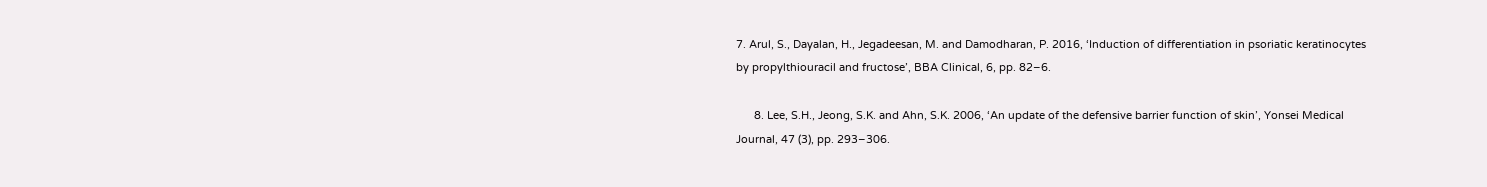7. Arul, S., Dayalan, H., Jegadeesan, M. and Damodharan, P. 2016, ‘Induction of differentiation in psoriatic keratinocytes by propylthiouracil and fructose’, BBA Clinical, 6, pp. 82–6.

      8. Lee, S.H., Jeong, S.K. and Ahn, S.K. 2006, ‘An update of the defensive barrier function of skin’, Yonsei Medical Journal, 47 (3), pp. 293–306.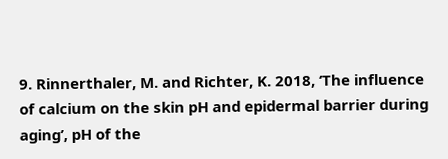9. Rinnerthaler, M. and Richter, K. 2018, ‘The influence of calcium on the skin pH and epidermal barrier during aging’, pH of the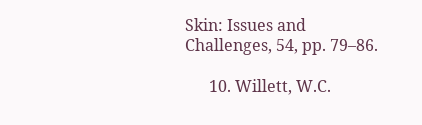Skin: Issues and Challenges, 54, pp. 79–86.

      10. Willett, W.C.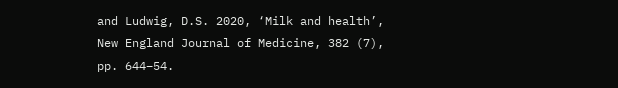and Ludwig, D.S. 2020, ‘Milk and health’, New England Journal of Medicine, 382 (7), pp. 644–54.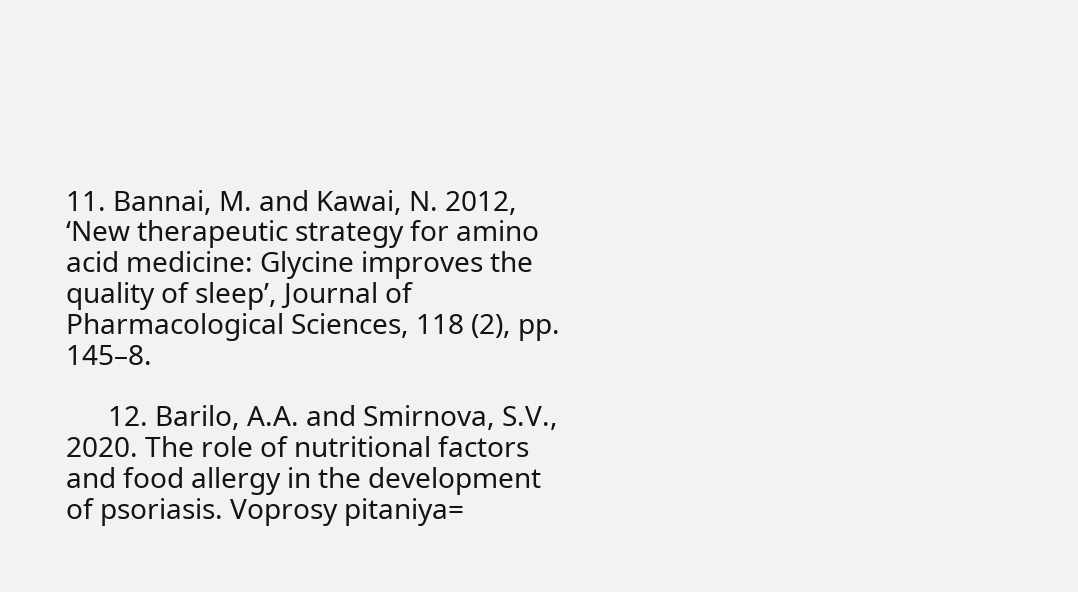11. Bannai, M. and Kawai, N. 2012, ‘New therapeutic strategy for amino acid medicine: Glycine improves the quality of sleep’, Journal of Pharmacological Sciences, 118 (2), pp. 145–8.

      12. Barilo, A.A. and Smirnova, S.V., 2020. The role of nutritional factors and food allergy in the development of psoriasis. Voprosy pitaniya=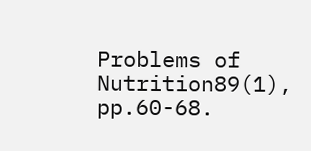Problems of Nutrition89(1), pp.60-68.